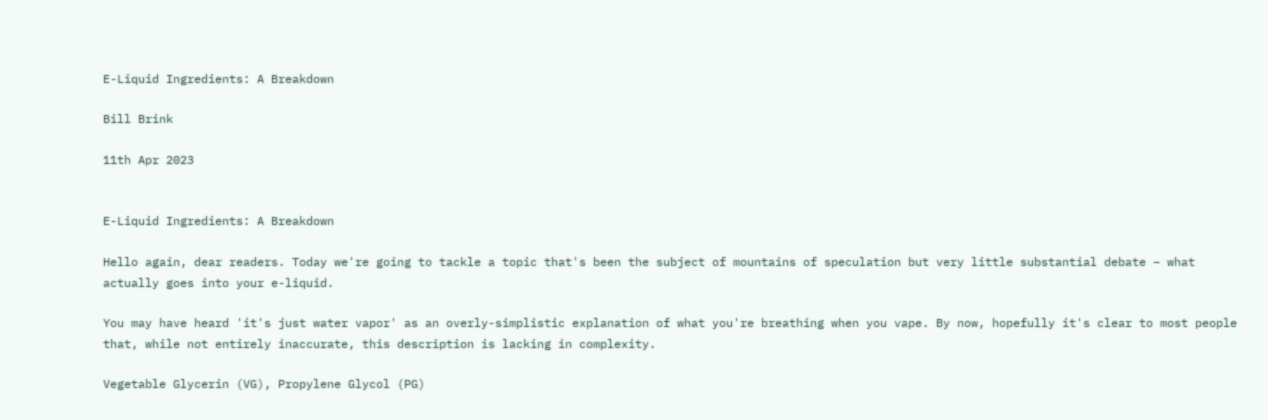E-Liquid Ingredients: A Breakdown

Bill Brink

11th Apr 2023


E-Liquid Ingredients: A Breakdown

Hello again, dear readers. Today we're going to tackle a topic that's been the subject of mountains of speculation but very little substantial debate – what actually goes into your e-liquid.

You may have heard 'it's just water vapor' as an overly-simplistic explanation of what you're breathing when you vape. By now, hopefully it's clear to most people that, while not entirely inaccurate, this description is lacking in complexity.

Vegetable Glycerin (VG), Propylene Glycol (PG)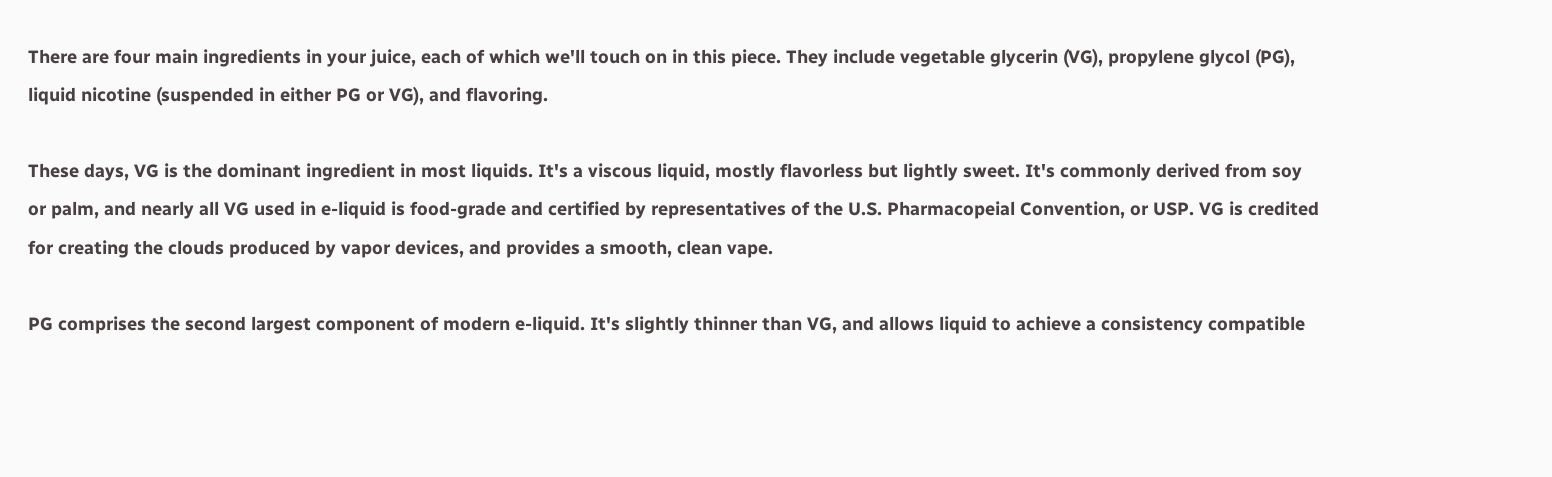There are four main ingredients in your juice, each of which we'll touch on in this piece. They include vegetable glycerin (VG), propylene glycol (PG), liquid nicotine (suspended in either PG or VG), and flavoring.

These days, VG is the dominant ingredient in most liquids. It's a viscous liquid, mostly flavorless but lightly sweet. It's commonly derived from soy or palm, and nearly all VG used in e-liquid is food-grade and certified by representatives of the U.S. Pharmacopeial Convention, or USP. VG is credited for creating the clouds produced by vapor devices, and provides a smooth, clean vape.

PG comprises the second largest component of modern e-liquid. It's slightly thinner than VG, and allows liquid to achieve a consistency compatible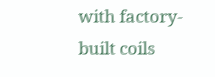with factory-built coils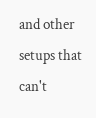and other setups that can't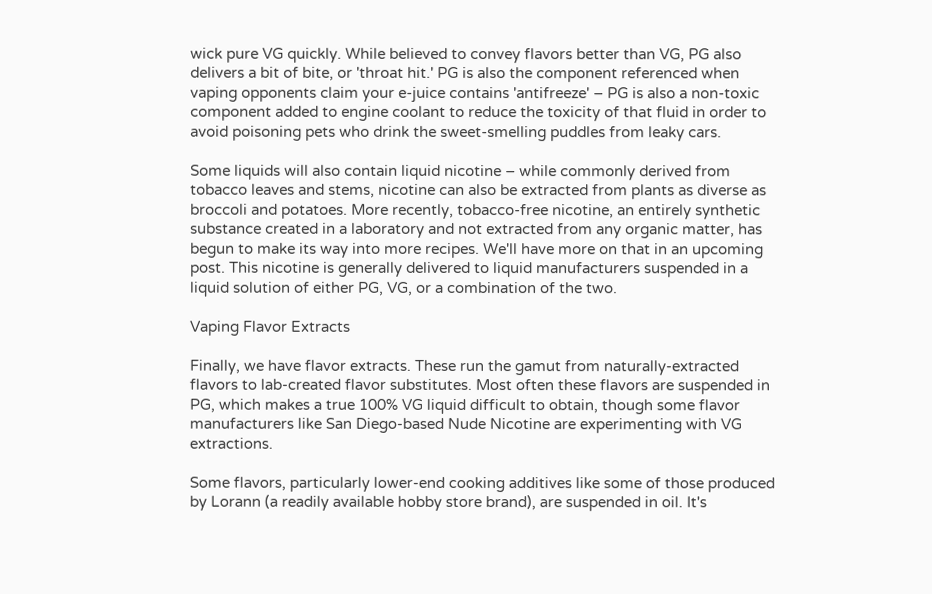wick pure VG quickly. While believed to convey flavors better than VG, PG also delivers a bit of bite, or 'throat hit.' PG is also the component referenced when vaping opponents claim your e-juice contains 'antifreeze' – PG is also a non-toxic component added to engine coolant to reduce the toxicity of that fluid in order to avoid poisoning pets who drink the sweet-smelling puddles from leaky cars.

Some liquids will also contain liquid nicotine – while commonly derived from tobacco leaves and stems, nicotine can also be extracted from plants as diverse as broccoli and potatoes. More recently, tobacco-free nicotine, an entirely synthetic substance created in a laboratory and not extracted from any organic matter, has begun to make its way into more recipes. We'll have more on that in an upcoming post. This nicotine is generally delivered to liquid manufacturers suspended in a liquid solution of either PG, VG, or a combination of the two.

Vaping Flavor Extracts

Finally, we have flavor extracts. These run the gamut from naturally-extracted flavors to lab-created flavor substitutes. Most often these flavors are suspended in PG, which makes a true 100% VG liquid difficult to obtain, though some flavor manufacturers like San Diego-based Nude Nicotine are experimenting with VG extractions.

Some flavors, particularly lower-end cooking additives like some of those produced by Lorann (a readily available hobby store brand), are suspended in oil. It's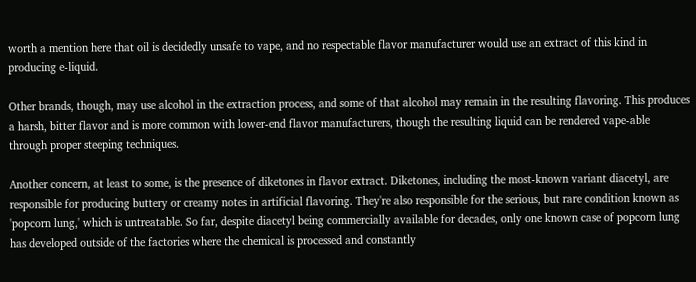worth a mention here that oil is decidedly unsafe to vape, and no respectable flavor manufacturer would use an extract of this kind in producing e-liquid.

Other brands, though, may use alcohol in the extraction process, and some of that alcohol may remain in the resulting flavoring. This produces a harsh, bitter flavor and is more common with lower-end flavor manufacturers, though the resulting liquid can be rendered vape-able through proper steeping techniques.

Another concern, at least to some, is the presence of diketones in flavor extract. Diketones, including the most-known variant diacetyl, are responsible for producing buttery or creamy notes in artificial flavoring. They're also responsible for the serious, but rare condition known as 'popcorn lung,' which is untreatable. So far, despite diacetyl being commercially available for decades, only one known case of popcorn lung has developed outside of the factories where the chemical is processed and constantly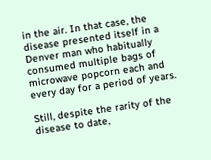in the air. In that case, the disease presented itself in a Denver man who habitually consumed multiple bags of microwave popcorn each and every day for a period of years.

Still, despite the rarity of the disease to date,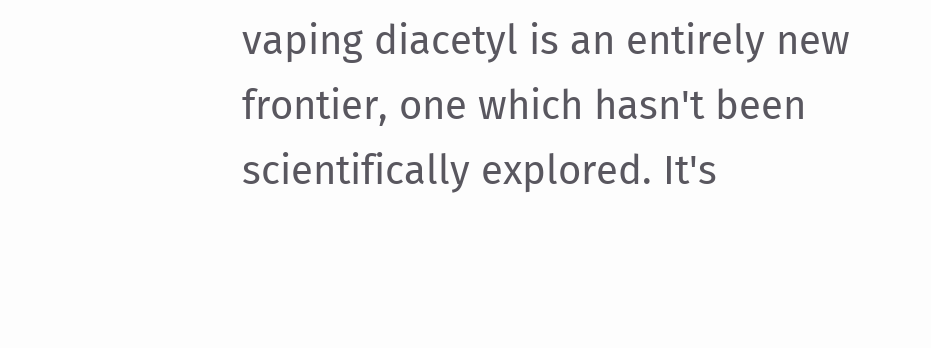vaping diacetyl is an entirely new frontier, one which hasn't been scientifically explored. It's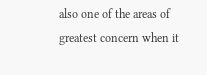also one of the areas of greatest concern when it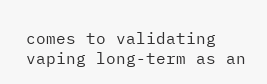comes to validating vaping long-term as an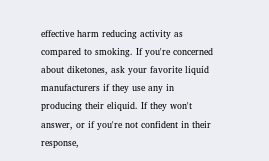effective harm reducing activity as compared to smoking. If you're concerned about diketones, ask your favorite liquid manufacturers if they use any in producing their eliquid. If they won't answer, or if you're not confident in their response,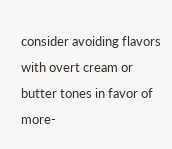consider avoiding flavors with overt cream or butter tones in favor of more-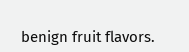benign fruit flavors.